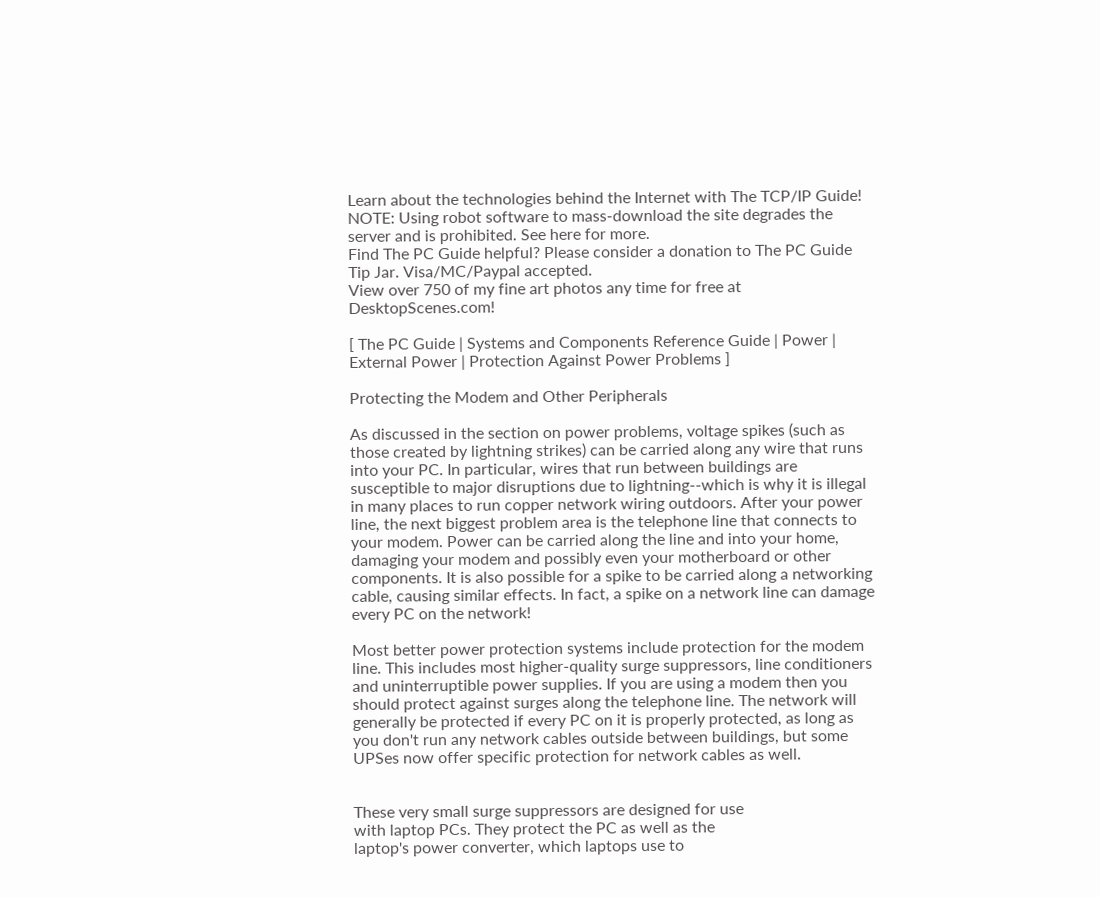Learn about the technologies behind the Internet with The TCP/IP Guide!
NOTE: Using robot software to mass-download the site degrades the server and is prohibited. See here for more.
Find The PC Guide helpful? Please consider a donation to The PC Guide Tip Jar. Visa/MC/Paypal accepted.
View over 750 of my fine art photos any time for free at DesktopScenes.com!

[ The PC Guide | Systems and Components Reference Guide | Power | External Power | Protection Against Power Problems ]

Protecting the Modem and Other Peripherals

As discussed in the section on power problems, voltage spikes (such as those created by lightning strikes) can be carried along any wire that runs into your PC. In particular, wires that run between buildings are susceptible to major disruptions due to lightning--which is why it is illegal in many places to run copper network wiring outdoors. After your power line, the next biggest problem area is the telephone line that connects to your modem. Power can be carried along the line and into your home, damaging your modem and possibly even your motherboard or other components. It is also possible for a spike to be carried along a networking cable, causing similar effects. In fact, a spike on a network line can damage every PC on the network!

Most better power protection systems include protection for the modem line. This includes most higher-quality surge suppressors, line conditioners and uninterruptible power supplies. If you are using a modem then you should protect against surges along the telephone line. The network will generally be protected if every PC on it is properly protected, as long as you don't run any network cables outside between buildings, but some UPSes now offer specific protection for network cables as well.


These very small surge suppressors are designed for use
with laptop PCs. They protect the PC as well as the
laptop's power converter, which laptops use to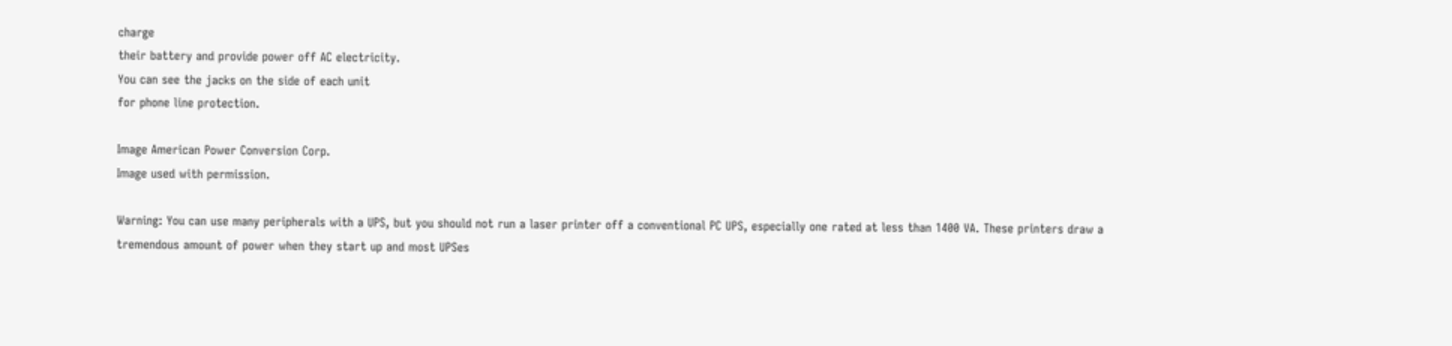charge
their battery and provide power off AC electricity.
You can see the jacks on the side of each unit
for phone line protection.

Image American Power Conversion Corp.
Image used with permission.

Warning: You can use many peripherals with a UPS, but you should not run a laser printer off a conventional PC UPS, especially one rated at less than 1400 VA. These printers draw a tremendous amount of power when they start up and most UPSes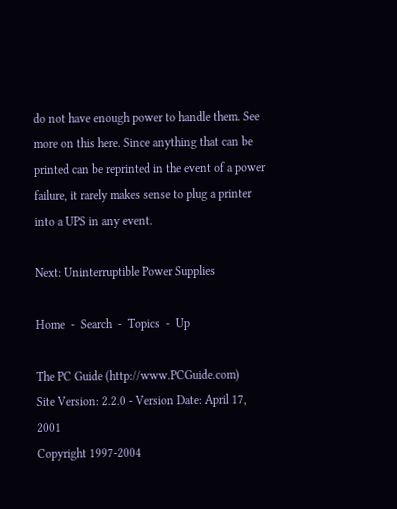do not have enough power to handle them. See more on this here. Since anything that can be printed can be reprinted in the event of a power failure, it rarely makes sense to plug a printer into a UPS in any event.

Next: Uninterruptible Power Supplies

Home  -  Search  -  Topics  -  Up

The PC Guide (http://www.PCGuide.com)
Site Version: 2.2.0 - Version Date: April 17, 2001
Copyright 1997-2004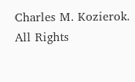Charles M. Kozierok. All Rights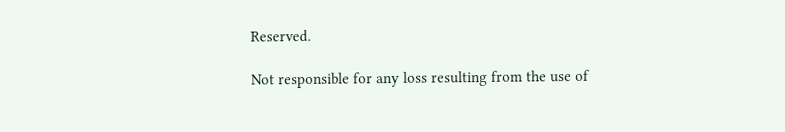Reserved.

Not responsible for any loss resulting from the use of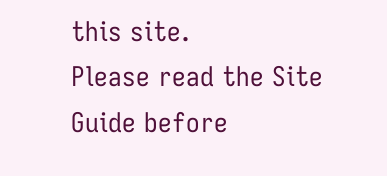this site.
Please read the Site Guide before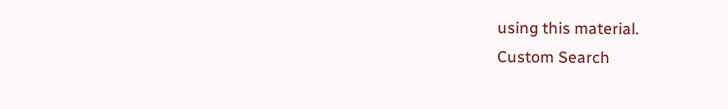using this material.
Custom Search